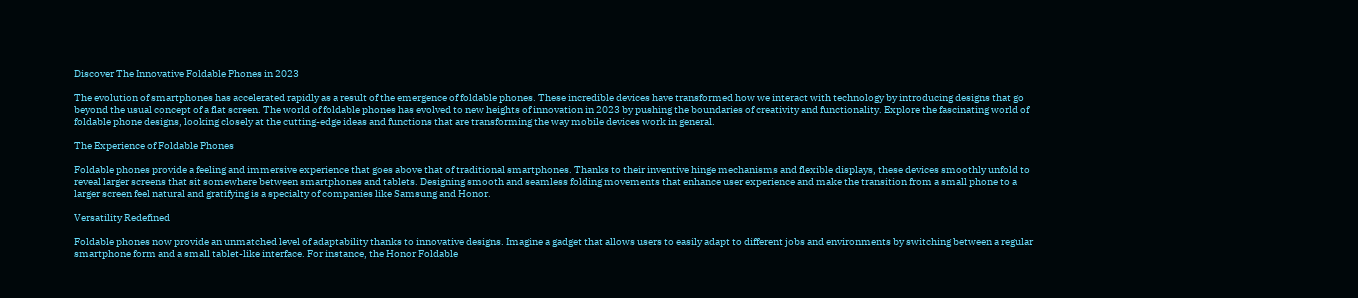Discover The Innovative Foldable Phones in 2023

The evolution of smartphones has accelerated rapidly as a result of the emergence of foldable phones. These incredible devices have transformed how we interact with technology by introducing designs that go beyond the usual concept of a flat screen. The world of foldable phones has evolved to new heights of innovation in 2023 by pushing the boundaries of creativity and functionality. Explore the fascinating world of foldable phone designs, looking closely at the cutting-edge ideas and functions that are transforming the way mobile devices work in general.

The Experience of Foldable Phones

Foldable phones provide a feeling and immersive experience that goes above that of traditional smartphones. Thanks to their inventive hinge mechanisms and flexible displays, these devices smoothly unfold to reveal larger screens that sit somewhere between smartphones and tablets. Designing smooth and seamless folding movements that enhance user experience and make the transition from a small phone to a larger screen feel natural and gratifying is a specialty of companies like Samsung and Honor.

Versatility Redefined

Foldable phones now provide an unmatched level of adaptability thanks to innovative designs. Imagine a gadget that allows users to easily adapt to different jobs and environments by switching between a regular smartphone form and a small tablet-like interface. For instance, the Honor Foldable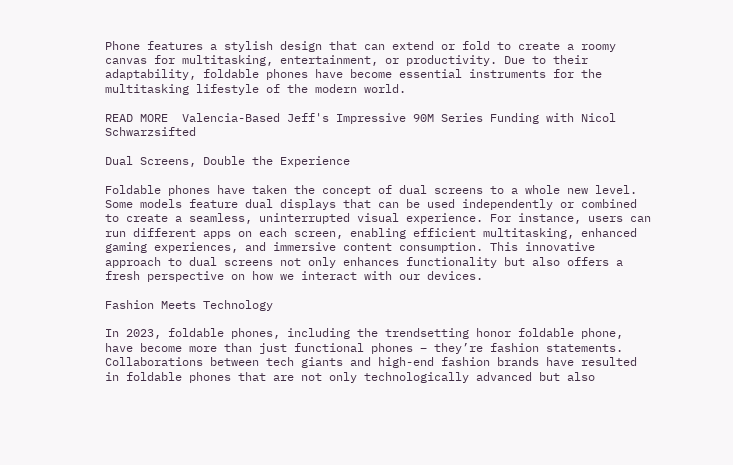Phone features a stylish design that can extend or fold to create a roomy canvas for multitasking, entertainment, or productivity. Due to their adaptability, foldable phones have become essential instruments for the multitasking lifestyle of the modern world.

READ MORE  Valencia-Based Jeff's Impressive 90M Series Funding with Nicol Schwarzsifted

Dual Screens, Double the Experience

Foldable phones have taken the concept of dual screens to a whole new level. Some models feature dual displays that can be used independently or combined to create a seamless, uninterrupted visual experience. For instance, users can run different apps on each screen, enabling efficient multitasking, enhanced gaming experiences, and immersive content consumption. This innovative approach to dual screens not only enhances functionality but also offers a fresh perspective on how we interact with our devices.

Fashion Meets Technology

In 2023, foldable phones, including the trendsetting honor foldable phone, have become more than just functional phones – they’re fashion statements. Collaborations between tech giants and high-end fashion brands have resulted in foldable phones that are not only technologically advanced but also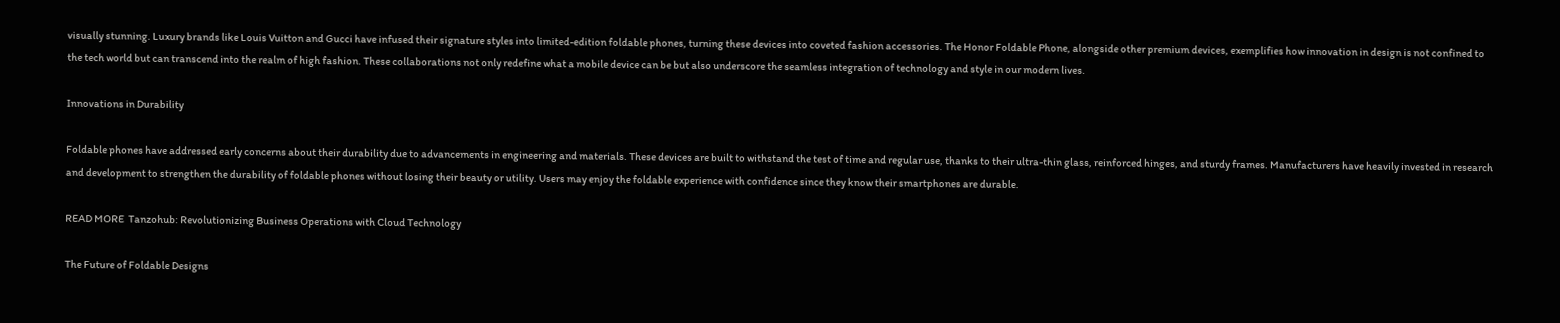visually stunning. Luxury brands like Louis Vuitton and Gucci have infused their signature styles into limited-edition foldable phones, turning these devices into coveted fashion accessories. The Honor Foldable Phone, alongside other premium devices, exemplifies how innovation in design is not confined to the tech world but can transcend into the realm of high fashion. These collaborations not only redefine what a mobile device can be but also underscore the seamless integration of technology and style in our modern lives.

Innovations in Durability

Foldable phones have addressed early concerns about their durability due to advancements in engineering and materials. These devices are built to withstand the test of time and regular use, thanks to their ultra-thin glass, reinforced hinges, and sturdy frames. Manufacturers have heavily invested in research and development to strengthen the durability of foldable phones without losing their beauty or utility. Users may enjoy the foldable experience with confidence since they know their smartphones are durable.

READ MORE  Tanzohub: Revolutionizing Business Operations with Cloud Technology

The Future of Foldable Designs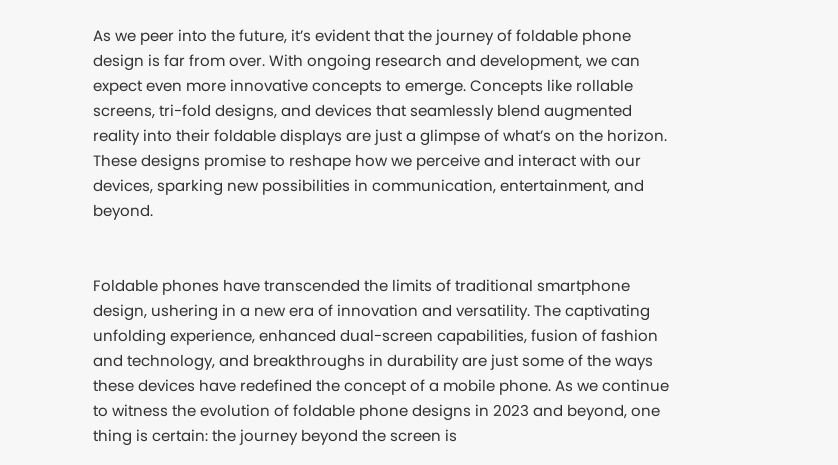As we peer into the future, it’s evident that the journey of foldable phone design is far from over. With ongoing research and development, we can expect even more innovative concepts to emerge. Concepts like rollable screens, tri-fold designs, and devices that seamlessly blend augmented reality into their foldable displays are just a glimpse of what’s on the horizon. These designs promise to reshape how we perceive and interact with our devices, sparking new possibilities in communication, entertainment, and beyond.


Foldable phones have transcended the limits of traditional smartphone design, ushering in a new era of innovation and versatility. The captivating unfolding experience, enhanced dual-screen capabilities, fusion of fashion and technology, and breakthroughs in durability are just some of the ways these devices have redefined the concept of a mobile phone. As we continue to witness the evolution of foldable phone designs in 2023 and beyond, one thing is certain: the journey beyond the screen is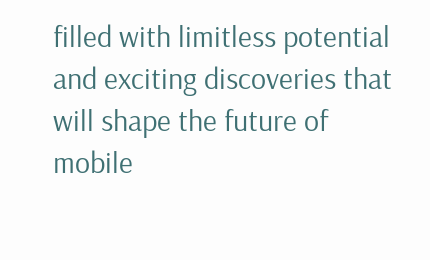filled with limitless potential and exciting discoveries that will shape the future of mobile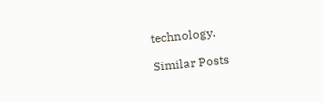technology.

Similar Posts